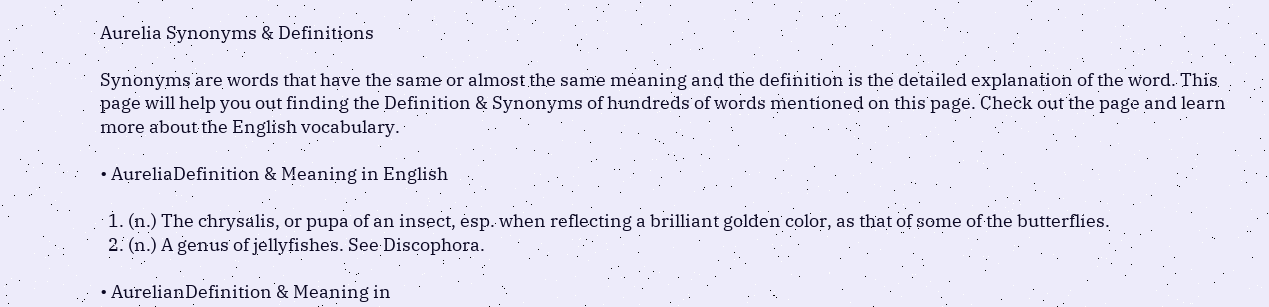Aurelia Synonyms & Definitions

Synonyms are words that have the same or almost the same meaning and the definition is the detailed explanation of the word. This page will help you out finding the Definition & Synonyms of hundreds of words mentioned on this page. Check out the page and learn more about the English vocabulary.

• AureliaDefinition & Meaning in English

  1. (n.) The chrysalis, or pupa of an insect, esp. when reflecting a brilliant golden color, as that of some of the butterflies.
  2. (n.) A genus of jellyfishes. See Discophora.

• AurelianDefinition & Meaning in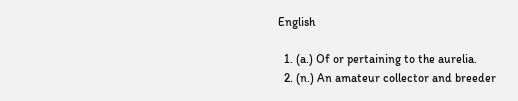English

  1. (a.) Of or pertaining to the aurelia.
  2. (n.) An amateur collector and breeder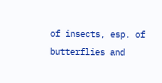of insects, esp. of butterflies and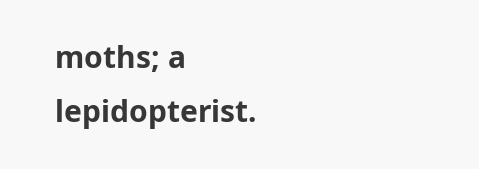moths; a lepidopterist.